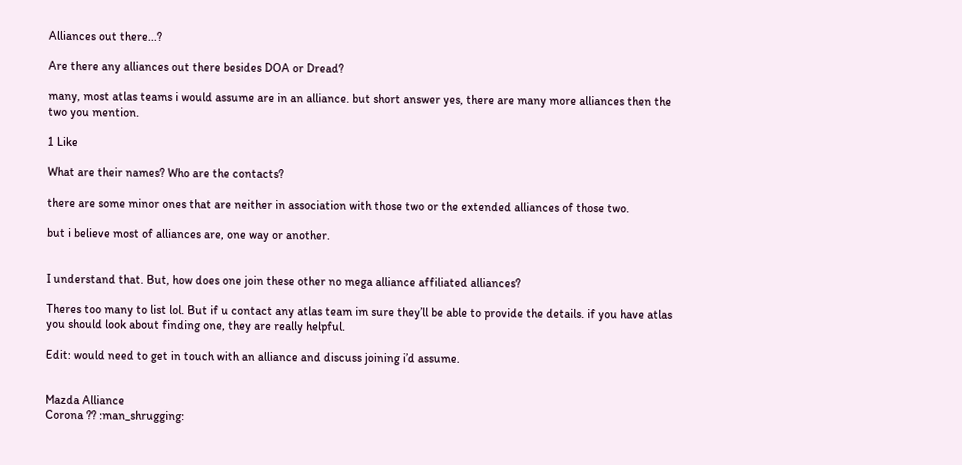Alliances out there...?

Are there any alliances out there besides DOA or Dread?

many, most atlas teams i would assume are in an alliance. but short answer yes, there are many more alliances then the two you mention.

1 Like

What are their names? Who are the contacts?

there are some minor ones that are neither in association with those two or the extended alliances of those two.

but i believe most of alliances are, one way or another.


I understand that. But, how does one join these other no mega alliance affiliated alliances?

Theres too many to list lol. But if u contact any atlas team im sure they’ll be able to provide the details. if you have atlas you should look about finding one, they are really helpful.

Edit: would need to get in touch with an alliance and discuss joining i’d assume.


Mazda Alliance
Corona ?? :man_shrugging: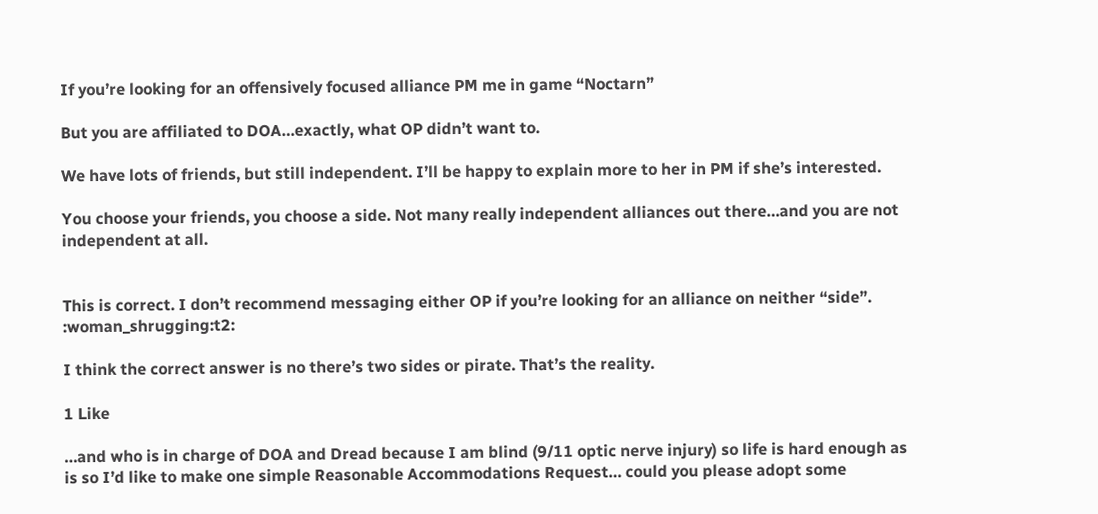If you’re looking for an offensively focused alliance PM me in game “Noctarn”

But you are affiliated to DOA…exactly, what OP didn’t want to.

We have lots of friends, but still independent. I’ll be happy to explain more to her in PM if she’s interested.

You choose your friends, you choose a side. Not many really independent alliances out there…and you are not independent at all.


This is correct. I don’t recommend messaging either OP if you’re looking for an alliance on neither “side”. :woman_shrugging:t2:

I think the correct answer is no there’s two sides or pirate. That’s the reality.

1 Like

…and who is in charge of DOA and Dread because I am blind (9/11 optic nerve injury) so life is hard enough as is so I’d like to make one simple Reasonable Accommodations Request… could you please adopt some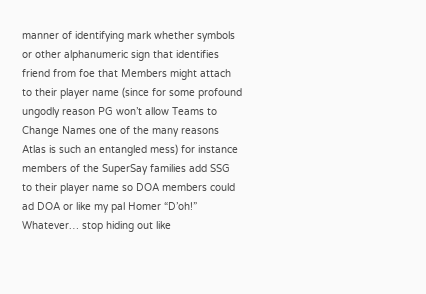manner of identifying mark whether symbols or other alphanumeric sign that identifies friend from foe that Members might attach to their player name (since for some profound ungodly reason PG won’t allow Teams to Change Names one of the many reasons Atlas is such an entangled mess) for instance members of the SuperSay families add SSG to their player name so DOA members could ad DOA or like my pal Homer “D’oh!” Whatever… stop hiding out like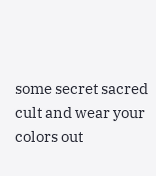some secret sacred cult and wear your colors out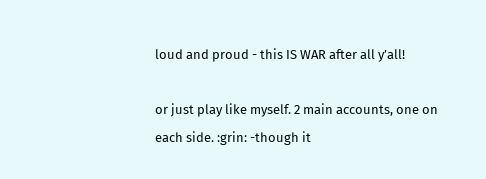loud and proud - this IS WAR after all y’all!

or just play like myself. 2 main accounts, one on each side. :grin: -though it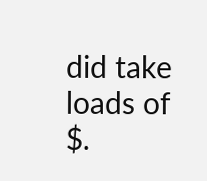did take loads of $.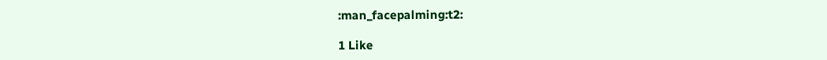:man_facepalming:t2:

1 Like